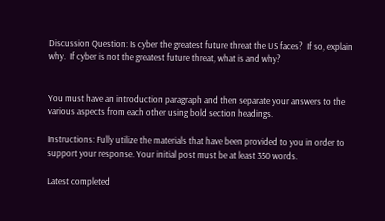Discussion Question: Is cyber the greatest future threat the US faces?  If so, explain why.  If cyber is not the greatest future threat, what is and why?


You must have an introduction paragraph and then separate your answers to the various aspects from each other using bold section headings.

Instructions: Fully utilize the materials that have been provided to you in order to support your response. Your initial post must be at least 350 words.

Latest completed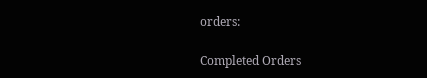orders:

Completed Orders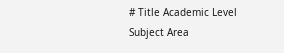# Title Academic Level Subject Area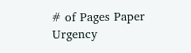# of Pages Paper Urgency